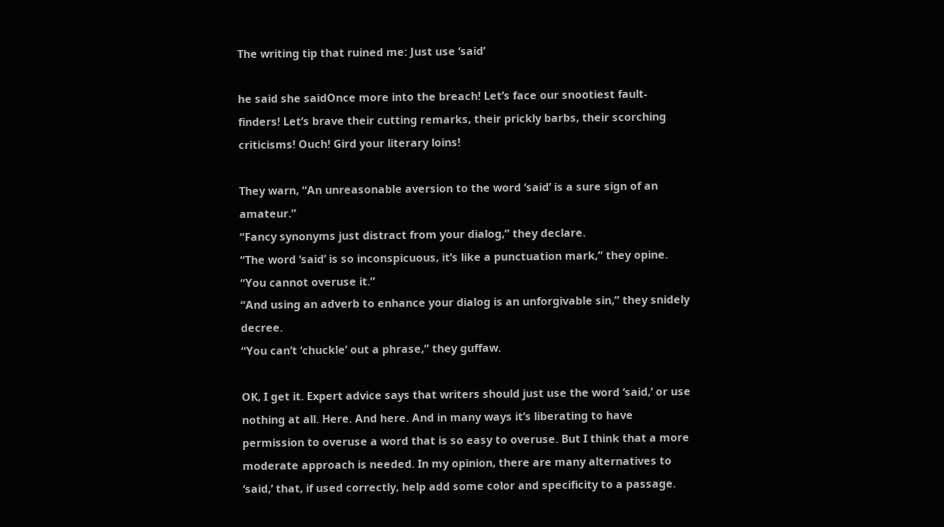The writing tip that ruined me: Just use ‘said’

he said she saidOnce more into the breach! Let’s face our snootiest fault-finders! Let’s brave their cutting remarks, their prickly barbs, their scorching criticisms! Ouch! Gird your literary loins!

They warn, “An unreasonable aversion to the word ‘said’ is a sure sign of an amateur.”
“Fancy synonyms just distract from your dialog,” they declare.
“The word ‘said’ is so inconspicuous, it’s like a punctuation mark,” they opine. “You cannot overuse it.”
“And using an adverb to enhance your dialog is an unforgivable sin,” they snidely decree.
“You can’t ‘chuckle’ out a phrase,” they guffaw.

OK, I get it. Expert advice says that writers should just use the word ‘said,’ or use nothing at all. Here. And here. And in many ways it’s liberating to have permission to overuse a word that is so easy to overuse. But I think that a more moderate approach is needed. In my opinion, there are many alternatives to ‘said,’ that, if used correctly, help add some color and specificity to a passage.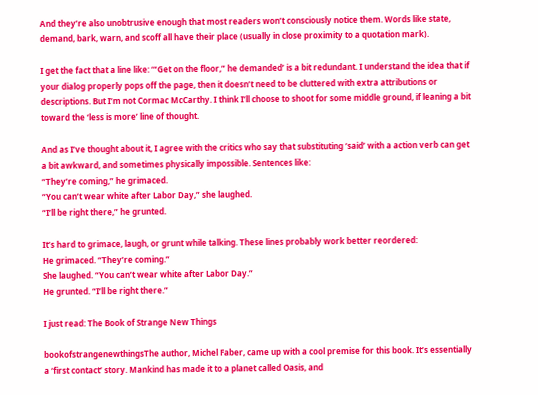And they’re also unobtrusive enough that most readers won’t consciously notice them. Words like state, demand, bark, warn, and scoff all have their place (usually in close proximity to a quotation mark).

I get the fact that a line like: ‘“Get on the floor,” he demanded’ is a bit redundant. I understand the idea that if your dialog properly pops off the page, then it doesn’t need to be cluttered with extra attributions or descriptions. But I’m not Cormac McCarthy. I think I’ll choose to shoot for some middle ground, if leaning a bit toward the ‘less is more’ line of thought.

And as I’ve thought about it, I agree with the critics who say that substituting ‘said’ with a action verb can get a bit awkward, and sometimes physically impossible. Sentences like:
“They’re coming,” he grimaced.
“You can’t wear white after Labor Day,” she laughed.
“I’ll be right there,” he grunted.

It’s hard to grimace, laugh, or grunt while talking. These lines probably work better reordered:
He grimaced. “They’re coming.”
She laughed. “You can’t wear white after Labor Day.”
He grunted. “I’ll be right there.”

I just read: The Book of Strange New Things

bookofstrangenewthingsThe author, Michel Faber, came up with a cool premise for this book. It’s essentially a ‘first contact’ story. Mankind has made it to a planet called Oasis, and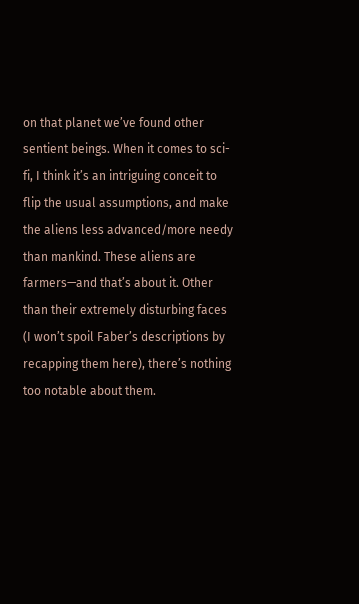on that planet we’ve found other sentient beings. When it comes to sci-fi, I think it’s an intriguing conceit to flip the usual assumptions, and make the aliens less advanced/more needy than mankind. These aliens are farmers—and that’s about it. Other than their extremely disturbing faces (I won’t spoil Faber’s descriptions by recapping them here), there’s nothing too notable about them.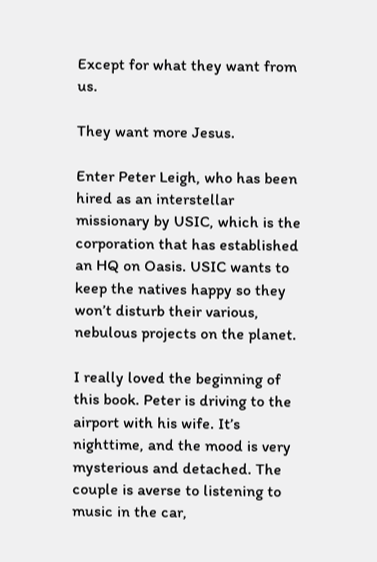Except for what they want from us.

They want more Jesus.

Enter Peter Leigh, who has been hired as an interstellar missionary by USIC, which is the corporation that has established an HQ on Oasis. USIC wants to keep the natives happy so they won’t disturb their various, nebulous projects on the planet.

I really loved the beginning of this book. Peter is driving to the airport with his wife. It’s nighttime, and the mood is very mysterious and detached. The couple is averse to listening to music in the car,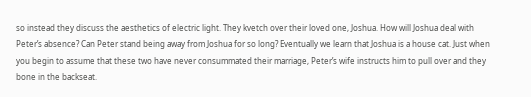so instead they discuss the aesthetics of electric light. They kvetch over their loved one, Joshua. How will Joshua deal with Peter’s absence? Can Peter stand being away from Joshua for so long? Eventually we learn that Joshua is a house cat. Just when you begin to assume that these two have never consummated their marriage, Peter’s wife instructs him to pull over and they bone in the backseat.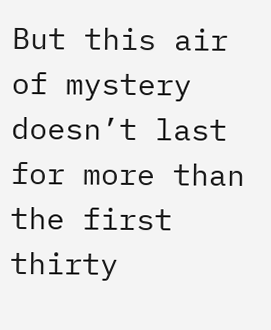But this air of mystery doesn’t last for more than the first thirty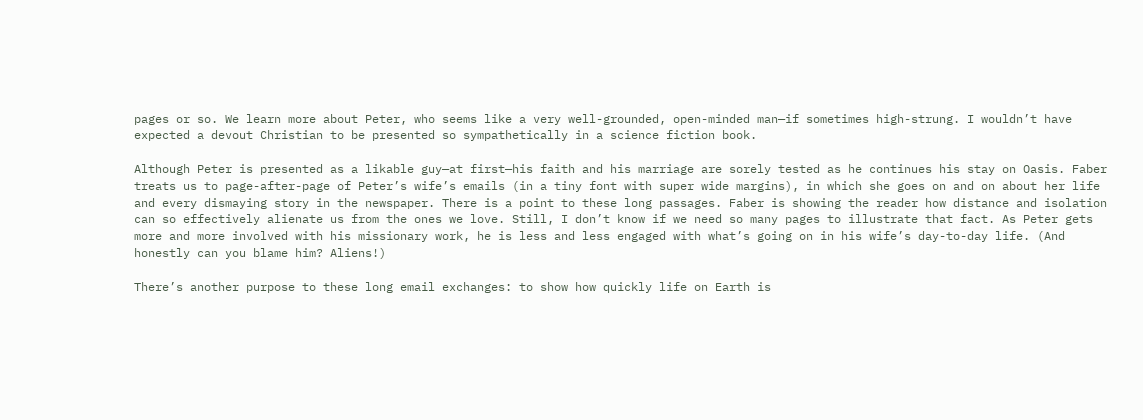pages or so. We learn more about Peter, who seems like a very well-grounded, open-minded man—if sometimes high-strung. I wouldn’t have expected a devout Christian to be presented so sympathetically in a science fiction book.

Although Peter is presented as a likable guy—at first—his faith and his marriage are sorely tested as he continues his stay on Oasis. Faber treats us to page-after-page of Peter’s wife’s emails (in a tiny font with super wide margins), in which she goes on and on about her life and every dismaying story in the newspaper. There is a point to these long passages. Faber is showing the reader how distance and isolation can so effectively alienate us from the ones we love. Still, I don’t know if we need so many pages to illustrate that fact. As Peter gets more and more involved with his missionary work, he is less and less engaged with what’s going on in his wife’s day-to-day life. (And honestly can you blame him? Aliens!)

There’s another purpose to these long email exchanges: to show how quickly life on Earth is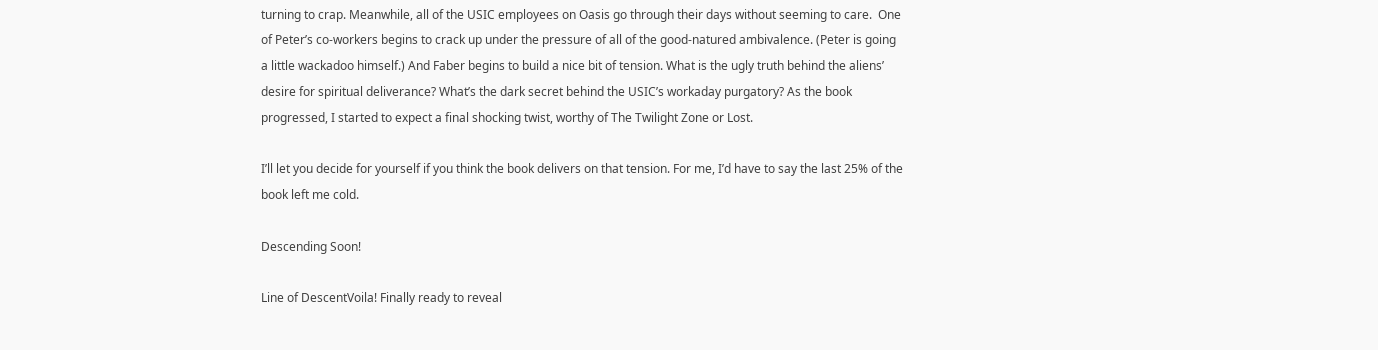turning to crap. Meanwhile, all of the USIC employees on Oasis go through their days without seeming to care.  One of Peter’s co-workers begins to crack up under the pressure of all of the good-natured ambivalence. (Peter is going a little wackadoo himself.) And Faber begins to build a nice bit of tension. What is the ugly truth behind the aliens’ desire for spiritual deliverance? What’s the dark secret behind the USIC’s workaday purgatory? As the book progressed, I started to expect a final shocking twist, worthy of The Twilight Zone or Lost.

I’ll let you decide for yourself if you think the book delivers on that tension. For me, I’d have to say the last 25% of the book left me cold.

Descending Soon!

Line of DescentVoila! Finally ready to reveal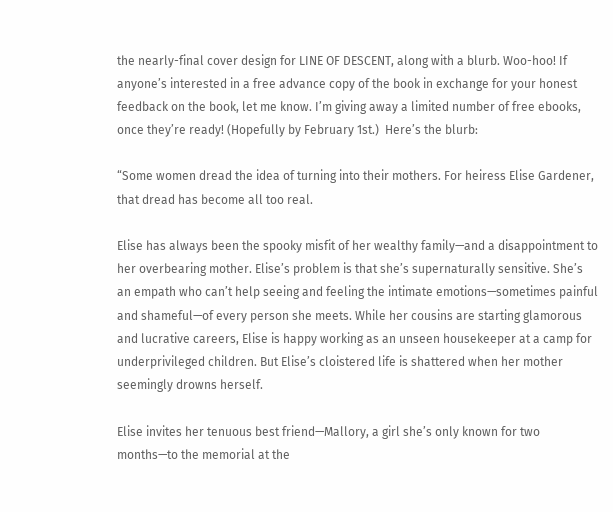the nearly-final cover design for LINE OF DESCENT, along with a blurb. Woo-hoo! If anyone’s interested in a free advance copy of the book in exchange for your honest feedback on the book, let me know. I’m giving away a limited number of free ebooks, once they’re ready! (Hopefully by February 1st.)  Here’s the blurb:

“Some women dread the idea of turning into their mothers. For heiress Elise Gardener, that dread has become all too real.

Elise has always been the spooky misfit of her wealthy family—and a disappointment to her overbearing mother. Elise’s problem is that she’s supernaturally sensitive. She’s an empath who can’t help seeing and feeling the intimate emotions—sometimes painful and shameful—of every person she meets. While her cousins are starting glamorous and lucrative careers, Elise is happy working as an unseen housekeeper at a camp for underprivileged children. But Elise’s cloistered life is shattered when her mother seemingly drowns herself.

Elise invites her tenuous best friend—Mallory, a girl she’s only known for two months—to the memorial at the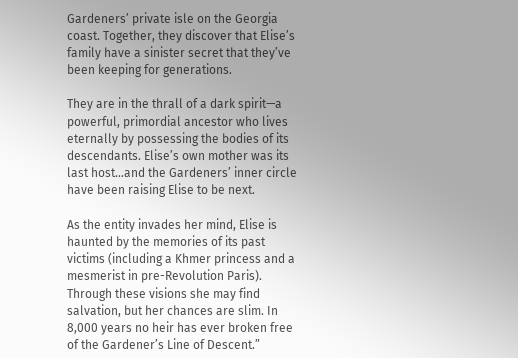Gardeners’ private isle on the Georgia coast. Together, they discover that Elise’s family have a sinister secret that they’ve been keeping for generations.

They are in the thrall of a dark spirit—a powerful, primordial ancestor who lives eternally by possessing the bodies of its descendants. Elise’s own mother was its last host…and the Gardeners’ inner circle have been raising Elise to be next.

As the entity invades her mind, Elise is haunted by the memories of its past victims (including a Khmer princess and a mesmerist in pre-Revolution Paris). Through these visions she may find salvation, but her chances are slim. In 8,000 years no heir has ever broken free of the Gardener’s Line of Descent.”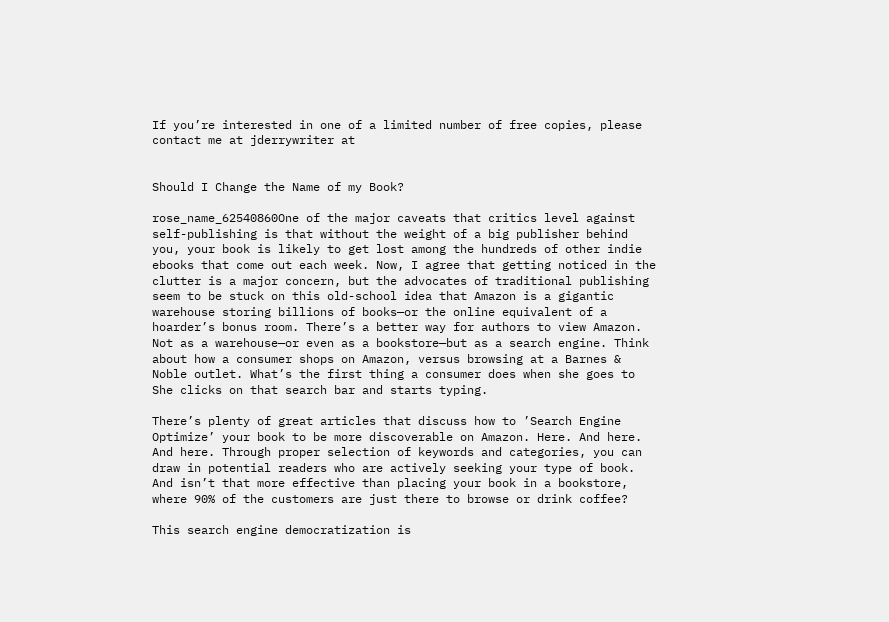If you’re interested in one of a limited number of free copies, please contact me at jderrywriter at


Should I Change the Name of my Book?

rose_name_62540860One of the major caveats that critics level against self-publishing is that without the weight of a big publisher behind you, your book is likely to get lost among the hundreds of other indie ebooks that come out each week. Now, I agree that getting noticed in the clutter is a major concern, but the advocates of traditional publishing seem to be stuck on this old-school idea that Amazon is a gigantic warehouse storing billions of books—or the online equivalent of a hoarder’s bonus room. There’s a better way for authors to view Amazon. Not as a warehouse—or even as a bookstore—but as a search engine. Think about how a consumer shops on Amazon, versus browsing at a Barnes & Noble outlet. What’s the first thing a consumer does when she goes to She clicks on that search bar and starts typing.

There’s plenty of great articles that discuss how to ’Search Engine Optimize’ your book to be more discoverable on Amazon. Here. And here. And here. Through proper selection of keywords and categories, you can draw in potential readers who are actively seeking your type of book. And isn’t that more effective than placing your book in a bookstore, where 90% of the customers are just there to browse or drink coffee?

This search engine democratization is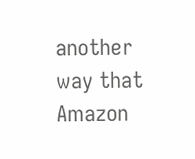another way that Amazon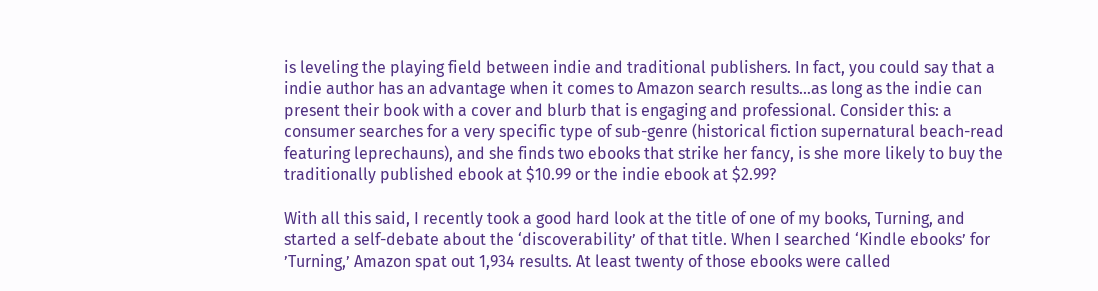is leveling the playing field between indie and traditional publishers. In fact, you could say that a indie author has an advantage when it comes to Amazon search results…as long as the indie can present their book with a cover and blurb that is engaging and professional. Consider this: a consumer searches for a very specific type of sub-genre (historical fiction supernatural beach-read featuring leprechauns), and she finds two ebooks that strike her fancy, is she more likely to buy the traditionally published ebook at $10.99 or the indie ebook at $2.99?

With all this said, I recently took a good hard look at the title of one of my books, Turning, and started a self-debate about the ‘discoverability’ of that title. When I searched ‘Kindle ebooks’ for ’Turning,’ Amazon spat out 1,934 results. At least twenty of those ebooks were called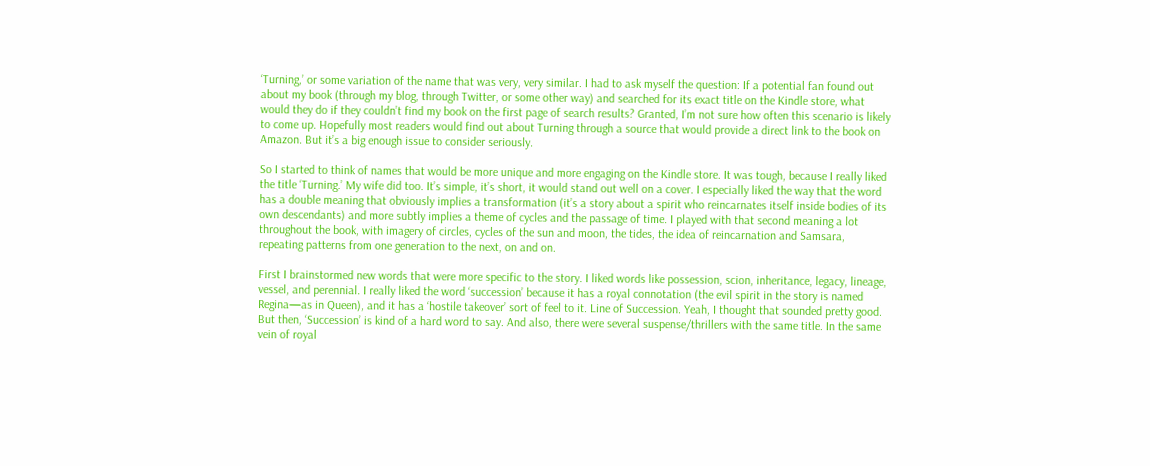‘Turning,’ or some variation of the name that was very, very similar. I had to ask myself the question: If a potential fan found out about my book (through my blog, through Twitter, or some other way) and searched for its exact title on the Kindle store, what would they do if they couldn’t find my book on the first page of search results? Granted, I’m not sure how often this scenario is likely to come up. Hopefully most readers would find out about Turning through a source that would provide a direct link to the book on Amazon. But it’s a big enough issue to consider seriously.

So I started to think of names that would be more unique and more engaging on the Kindle store. It was tough, because I really liked the title ‘Turning.’ My wife did too. It’s simple, it’s short, it would stand out well on a cover. I especially liked the way that the word has a double meaning that obviously implies a transformation (it’s a story about a spirit who reincarnates itself inside bodies of its own descendants) and more subtly implies a theme of cycles and the passage of time. I played with that second meaning a lot throughout the book, with imagery of circles, cycles of the sun and moon, the tides, the idea of reincarnation and Samsara, repeating patterns from one generation to the next, on and on.

First I brainstormed new words that were more specific to the story. I liked words like possession, scion, inheritance, legacy, lineage, vessel, and perennial. I really liked the word ‘succession’ because it has a royal connotation (the evil spirit in the story is named Regina—as in Queen), and it has a ‘hostile takeover’ sort of feel to it. Line of Succession. Yeah, I thought that sounded pretty good. But then, ‘Succession’ is kind of a hard word to say. And also, there were several suspense/thrillers with the same title. In the same vein of royal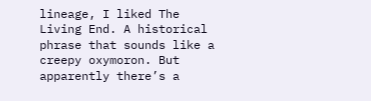lineage, I liked The Living End. A historical phrase that sounds like a creepy oxymoron. But apparently there’s a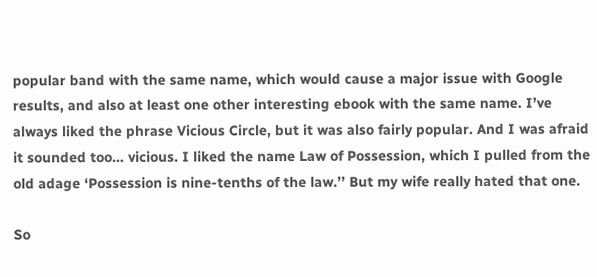popular band with the same name, which would cause a major issue with Google results, and also at least one other interesting ebook with the same name. I’ve always liked the phrase Vicious Circle, but it was also fairly popular. And I was afraid it sounded too… vicious. I liked the name Law of Possession, which I pulled from the old adage ‘Possession is nine-tenths of the law.’’ But my wife really hated that one.

So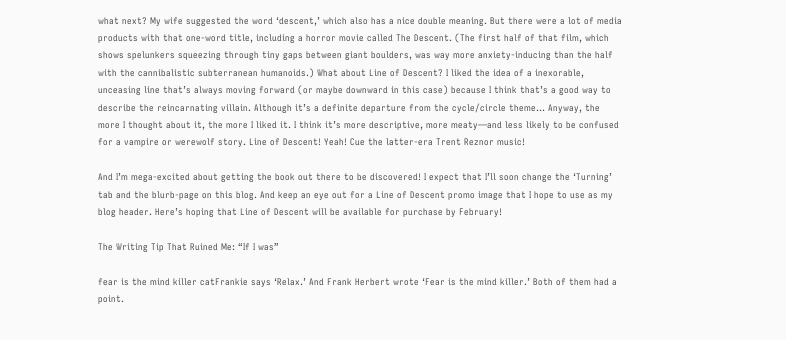what next? My wife suggested the word ‘descent,’ which also has a nice double meaning. But there were a lot of media products with that one-word title, including a horror movie called The Descent. (The first half of that film, which shows spelunkers squeezing through tiny gaps between giant boulders, was way more anxiety-inducing than the half with the cannibalistic subterranean humanoids.) What about Line of Descent? I liked the idea of a inexorable, unceasing line that’s always moving forward (or maybe downward in this case) because I think that’s a good way to describe the reincarnating villain. Although it’s a definite departure from the cycle/circle theme… Anyway, the more I thought about it, the more I liked it. I think it’s more descriptive, more meaty—and less likely to be confused for a vampire or werewolf story. Line of Descent! Yeah! Cue the latter-era Trent Reznor music!

And I’m mega-excited about getting the book out there to be discovered! I expect that I’ll soon change the ‘Turning’ tab and the blurb-page on this blog. And keep an eye out for a Line of Descent promo image that I hope to use as my blog header. Here’s hoping that Line of Descent will be available for purchase by February!

The Writing Tip That Ruined Me: “If I was”

fear is the mind killer catFrankie says ‘Relax.’ And Frank Herbert wrote ‘Fear is the mind killer.’ Both of them had a point.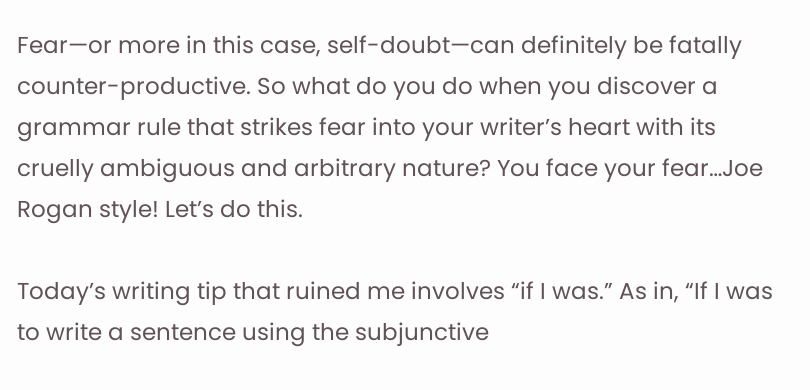Fear—or more in this case, self-doubt—can definitely be fatally counter-productive. So what do you do when you discover a grammar rule that strikes fear into your writer’s heart with its cruelly ambiguous and arbitrary nature? You face your fear…Joe Rogan style! Let’s do this.

Today’s writing tip that ruined me involves “if I was.” As in, “If I was to write a sentence using the subjunctive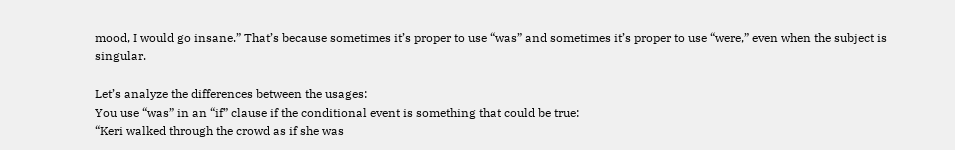mood, I would go insane.” That’s because sometimes it’s proper to use “was” and sometimes it’s proper to use “were,” even when the subject is singular.

Let’s analyze the differences between the usages:
You use “was” in an “if” clause if the conditional event is something that could be true:
“Keri walked through the crowd as if she was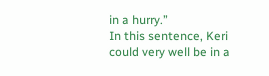in a hurry.”
In this sentence, Keri could very well be in a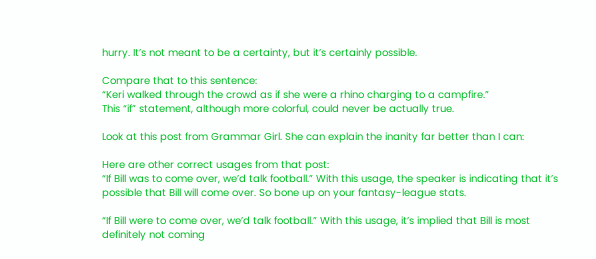hurry. It’s not meant to be a certainty, but it’s certainly possible.

Compare that to this sentence:
“Keri walked through the crowd as if she were a rhino charging to a campfire.”
This “if” statement, although more colorful, could never be actually true.

Look at this post from Grammar Girl. She can explain the inanity far better than I can:

Here are other correct usages from that post:
“If Bill was to come over, we’d talk football.” With this usage, the speaker is indicating that it’s possible that Bill will come over. So bone up on your fantasy-league stats.

“If Bill were to come over, we’d talk football.” With this usage, it’s implied that Bill is most definitely not coming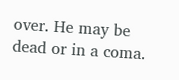over. He may be dead or in a coma.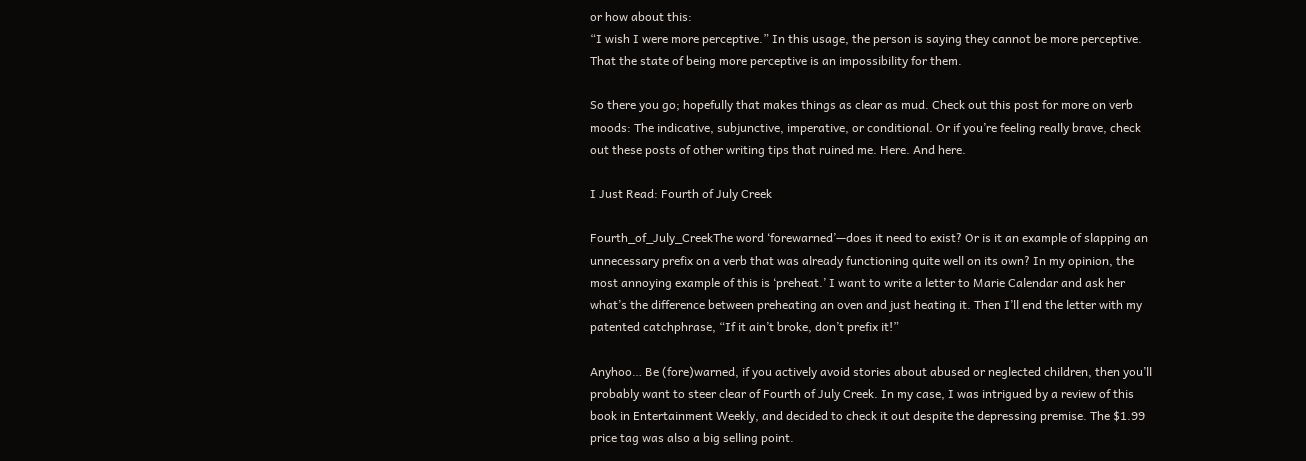or how about this:
“I wish I were more perceptive.” In this usage, the person is saying they cannot be more perceptive. That the state of being more perceptive is an impossibility for them.

So there you go; hopefully that makes things as clear as mud. Check out this post for more on verb moods: The indicative, subjunctive, imperative, or conditional. Or if you’re feeling really brave, check out these posts of other writing tips that ruined me. Here. And here.

I Just Read: Fourth of July Creek

Fourth_of_July_CreekThe word ‘forewarned’—does it need to exist? Or is it an example of slapping an unnecessary prefix on a verb that was already functioning quite well on its own? In my opinion, the most annoying example of this is ‘preheat.’ I want to write a letter to Marie Calendar and ask her what’s the difference between preheating an oven and just heating it. Then I’ll end the letter with my patented catchphrase, “If it ain’t broke, don’t prefix it!”

Anyhoo… Be (fore)warned, if you actively avoid stories about abused or neglected children, then you’ll probably want to steer clear of Fourth of July Creek. In my case, I was intrigued by a review of this book in Entertainment Weekly, and decided to check it out despite the depressing premise. The $1.99 price tag was also a big selling point.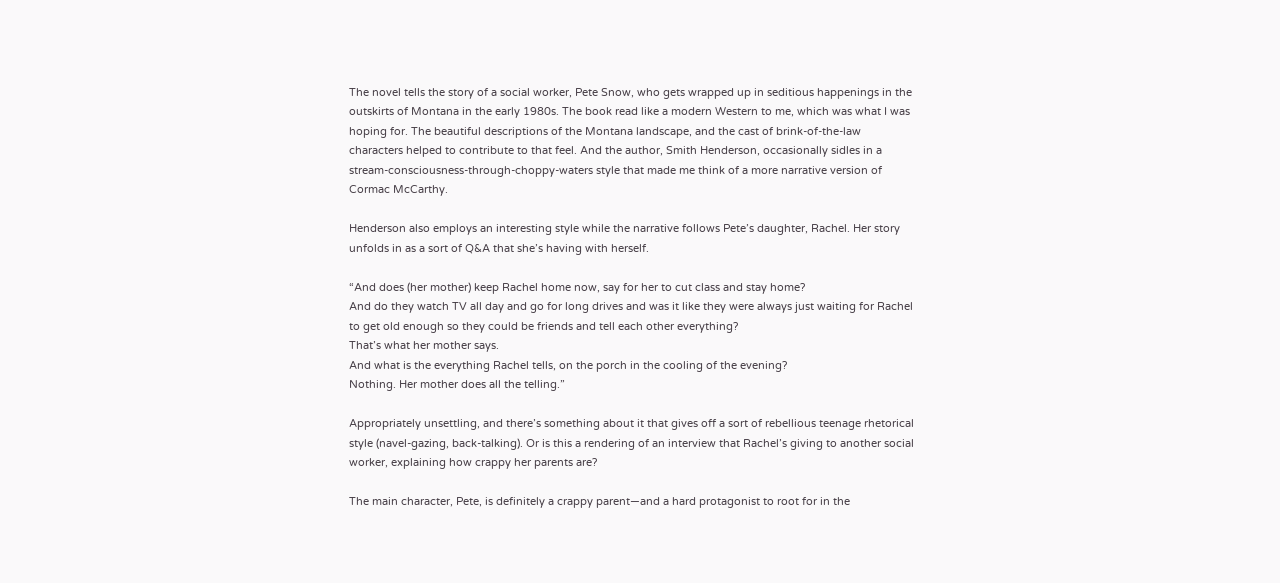The novel tells the story of a social worker, Pete Snow, who gets wrapped up in seditious happenings in the outskirts of Montana in the early 1980s. The book read like a modern Western to me, which was what I was hoping for. The beautiful descriptions of the Montana landscape, and the cast of brink-of-the-law characters helped to contribute to that feel. And the author, Smith Henderson, occasionally sidles in a stream-consciousness-through-choppy-waters style that made me think of a more narrative version of Cormac McCarthy.

Henderson also employs an interesting style while the narrative follows Pete’s daughter, Rachel. Her story unfolds in as a sort of Q&A that she’s having with herself.

“And does (her mother) keep Rachel home now, say for her to cut class and stay home?
And do they watch TV all day and go for long drives and was it like they were always just waiting for Rachel to get old enough so they could be friends and tell each other everything?
That’s what her mother says.
And what is the everything Rachel tells, on the porch in the cooling of the evening?
Nothing. Her mother does all the telling.”

Appropriately unsettling, and there’s something about it that gives off a sort of rebellious teenage rhetorical style (navel-gazing, back-talking). Or is this a rendering of an interview that Rachel’s giving to another social worker, explaining how crappy her parents are?

The main character, Pete, is definitely a crappy parent—and a hard protagonist to root for in the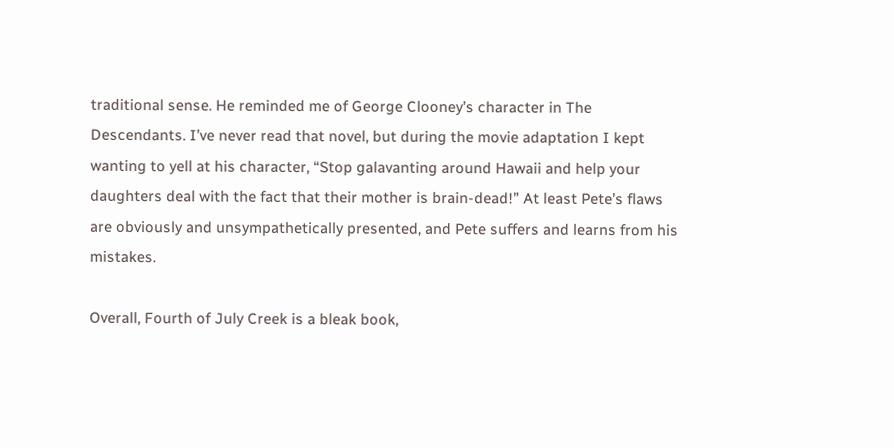traditional sense. He reminded me of George Clooney’s character in The Descendants. I’ve never read that novel, but during the movie adaptation I kept wanting to yell at his character, “Stop galavanting around Hawaii and help your daughters deal with the fact that their mother is brain-dead!” At least Pete’s flaws are obviously and unsympathetically presented, and Pete suffers and learns from his mistakes.

Overall, Fourth of July Creek is a bleak book,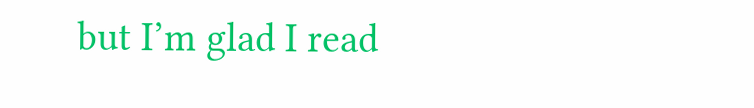but I’m glad I read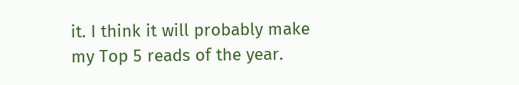it. I think it will probably make my Top 5 reads of the year.